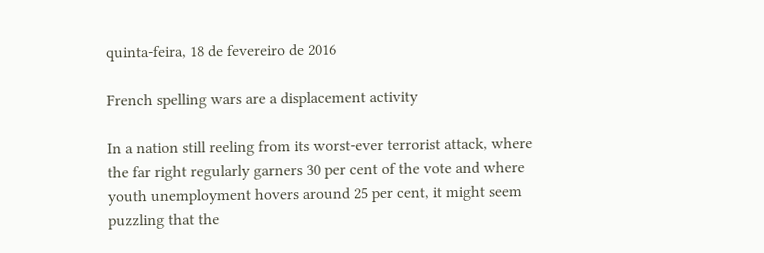quinta-feira, 18 de fevereiro de 2016

French spelling wars are a displacement activity

In a nation still reeling from its worst-ever terrorist attack, where the far right regularly garners 30 per cent of the vote and where youth unemployment hovers around 25 per cent, it might seem puzzling that the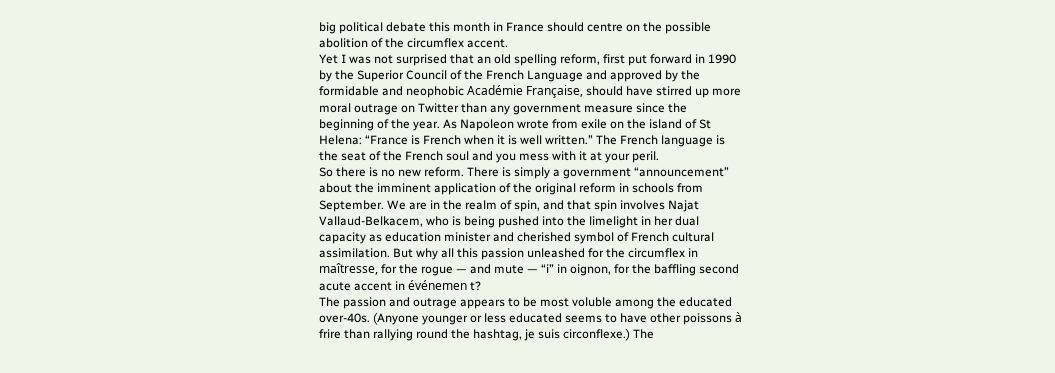big political debate this month in France should centre on the possible abolition of the circumflex accent.
Yet I was not surprised that an old spelling reform, first put forward in 1990 by the Superior Council of the French Language and approved by the formidable and neophobic Académie Française, should have stirred up more moral outrage on Twitter than any government measure since the beginning of the year. As Napoleon wrote from exile on the island of St Helena: “France is French when it is well written.” The French language is the seat of the French soul and you mess with it at your peril.
So there is no new reform. There is simply a government “announcement” about the imminent application of the original reform in schools from September. We are in the realm of spin, and that spin involves Najat Vallaud-Belkacem, who is being pushed into the limelight in her dual capacity as education minister and cherished symbol of French cultural assimilation. But why all this passion unleashed for the circumflex in maîtresse, for the rogue — and mute — “i” in oignon, for the baffling second acute accent in événemen t?
The passion and outrage appears to be most voluble among the educated over-40s. (Anyone younger or less educated seems to have other poissons à frire than rallying round the hashtag, je suis circonflexe.) The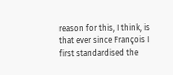reason for this, I think, is that ever since François I first standardised the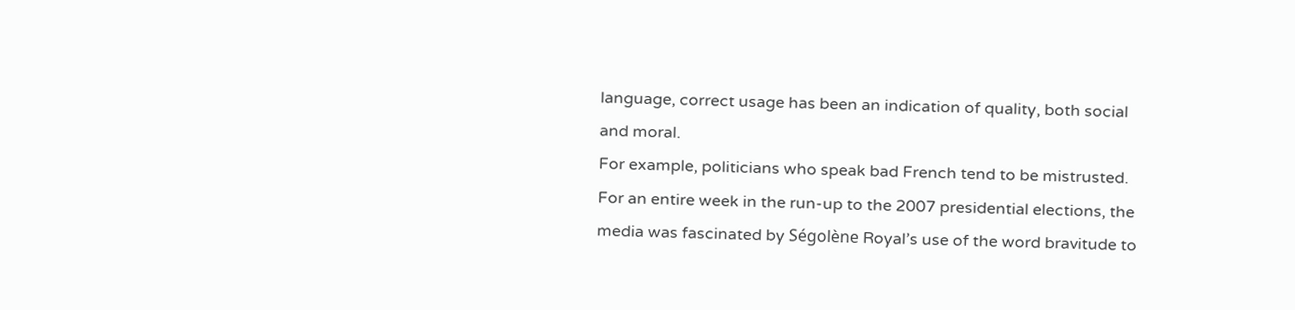language, correct usage has been an indication of quality, both social and moral.
For example, politicians who speak bad French tend to be mistrusted. For an entire week in the run-up to the 2007 presidential elections, the media was fascinated by Ségolène Royal’s use of the word bravitude to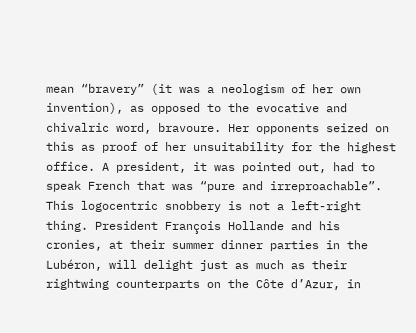mean “bravery” (it was a neologism of her own invention), as opposed to the evocative and chivalric word, bravoure. Her opponents seized on this as proof of her unsuitability for the highest office. A president, it was pointed out, had to speak French that was “pure and irreproachable”.
This logocentric snobbery is not a left-right thing. President François Hollande and his cronies, at their summer dinner parties in the Lubéron, will delight just as much as their rightwing counterparts on the Côte d’Azur, in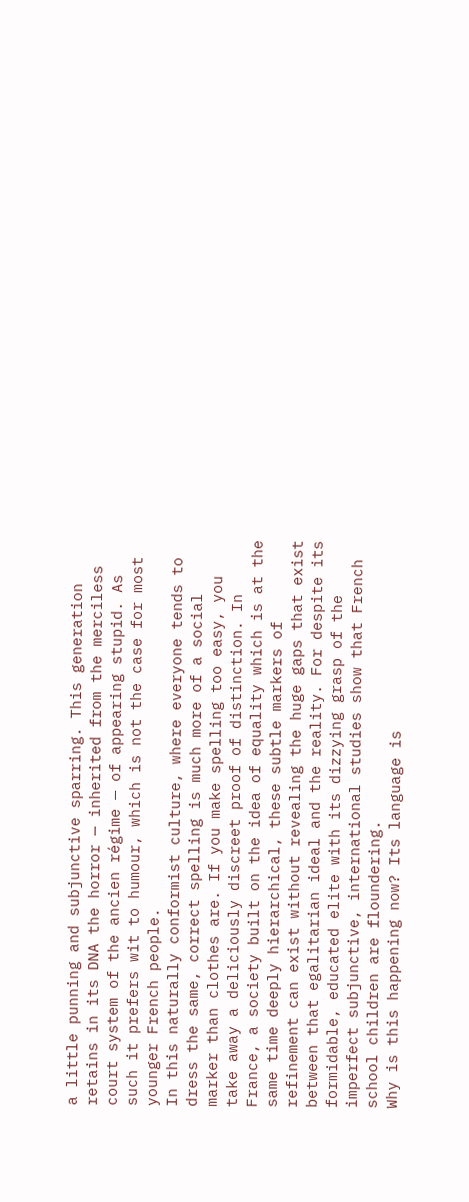a little punning and subjunctive sparring. This generation retains in its DNA the horror — inherited from the merciless court system of the ancien régime — of appearing stupid. As such it prefers wit to humour, which is not the case for most younger French people.
In this naturally conformist culture, where everyone tends to dress the same, correct spelling is much more of a social marker than clothes are. If you make spelling too easy, you take away a deliciously discreet proof of distinction. In France, a society built on the idea of equality which is at the same time deeply hierarchical, these subtle markers of refinement can exist without revealing the huge gaps that exist between that egalitarian ideal and the reality. For despite its formidable, educated elite with its dizzying grasp of the imperfect subjunctive, international studies show that French school children are floundering.
Why is this happening now? Its language is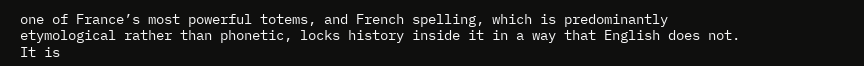one of France’s most powerful totems, and French spelling, which is predominantly etymological rather than phonetic, locks history inside it in a way that English does not. It is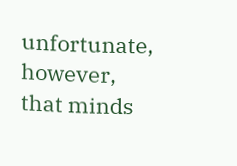unfortunate, however, that minds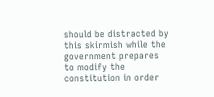should be distracted by this skirmish while the government prepares to modify the constitution in order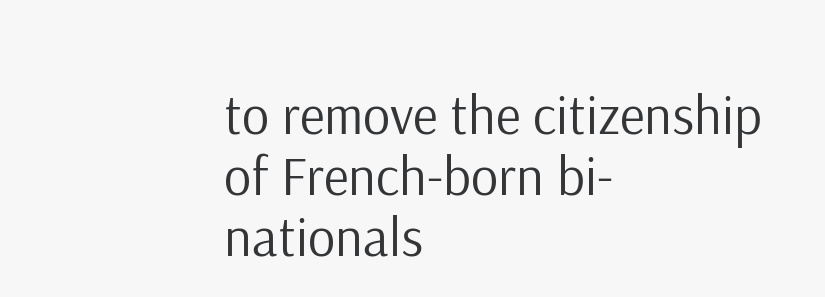to remove the citizenship of French-born bi-nationals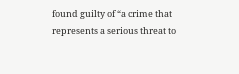found guilty of “a crime that represents a serious threat to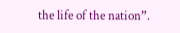the life of the nation”.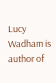Lucy Wadham is author of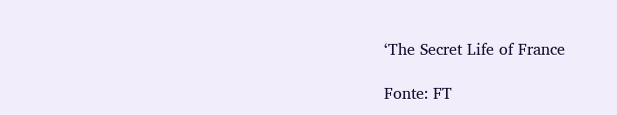‘The Secret Life of France

Fonte: FT